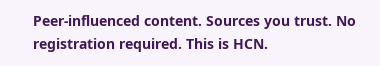Peer-influenced content. Sources you trust. No registration required. This is HCN.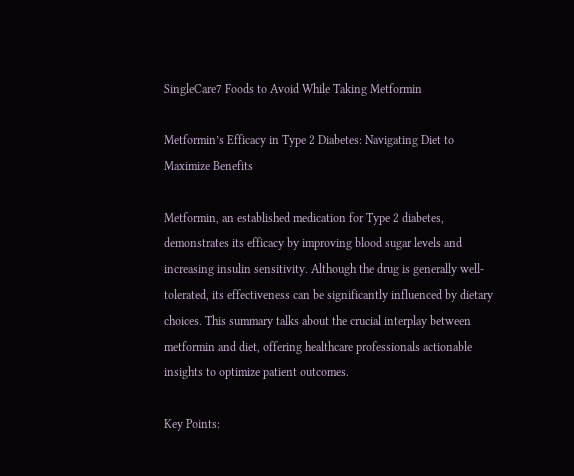SingleCare7 Foods to Avoid While Taking Metformin

Metformin’s Efficacy in Type 2 Diabetes: Navigating Diet to Maximize Benefits

Metformin, an established medication for Type 2 diabetes, demonstrates its efficacy by improving blood sugar levels and increasing insulin sensitivity. Although the drug is generally well-tolerated, its effectiveness can be significantly influenced by dietary choices. This summary talks about the crucial interplay between metformin and diet, offering healthcare professionals actionable insights to optimize patient outcomes.

Key Points: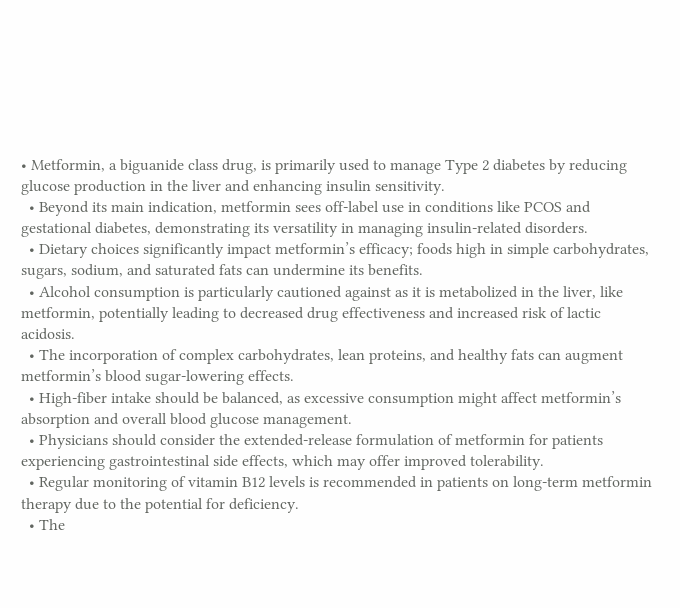• Metformin, a biguanide class drug, is primarily used to manage Type 2 diabetes by reducing glucose production in the liver and enhancing insulin sensitivity.
  • Beyond its main indication, metformin sees off-label use in conditions like PCOS and gestational diabetes, demonstrating its versatility in managing insulin-related disorders.
  • Dietary choices significantly impact metformin’s efficacy; foods high in simple carbohydrates, sugars, sodium, and saturated fats can undermine its benefits.
  • Alcohol consumption is particularly cautioned against as it is metabolized in the liver, like metformin, potentially leading to decreased drug effectiveness and increased risk of lactic acidosis.
  • The incorporation of complex carbohydrates, lean proteins, and healthy fats can augment metformin’s blood sugar-lowering effects.
  • High-fiber intake should be balanced, as excessive consumption might affect metformin’s absorption and overall blood glucose management.
  • Physicians should consider the extended-release formulation of metformin for patients experiencing gastrointestinal side effects, which may offer improved tolerability.
  • Regular monitoring of vitamin B12 levels is recommended in patients on long-term metformin therapy due to the potential for deficiency.
  • The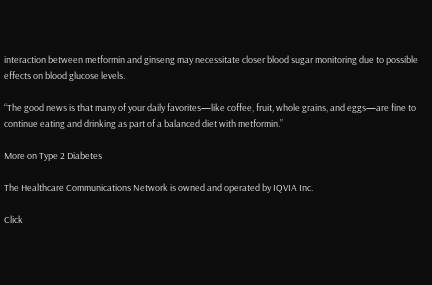interaction between metformin and ginseng may necessitate closer blood sugar monitoring due to possible effects on blood glucose levels.

“The good news is that many of your daily favorites—like coffee, fruit, whole grains, and eggs—are fine to continue eating and drinking as part of a balanced diet with metformin.”

More on Type 2 Diabetes

The Healthcare Communications Network is owned and operated by IQVIA Inc.

Click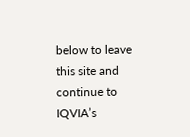below to leave this site and continue to IQVIA’s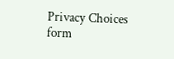Privacy Choices form